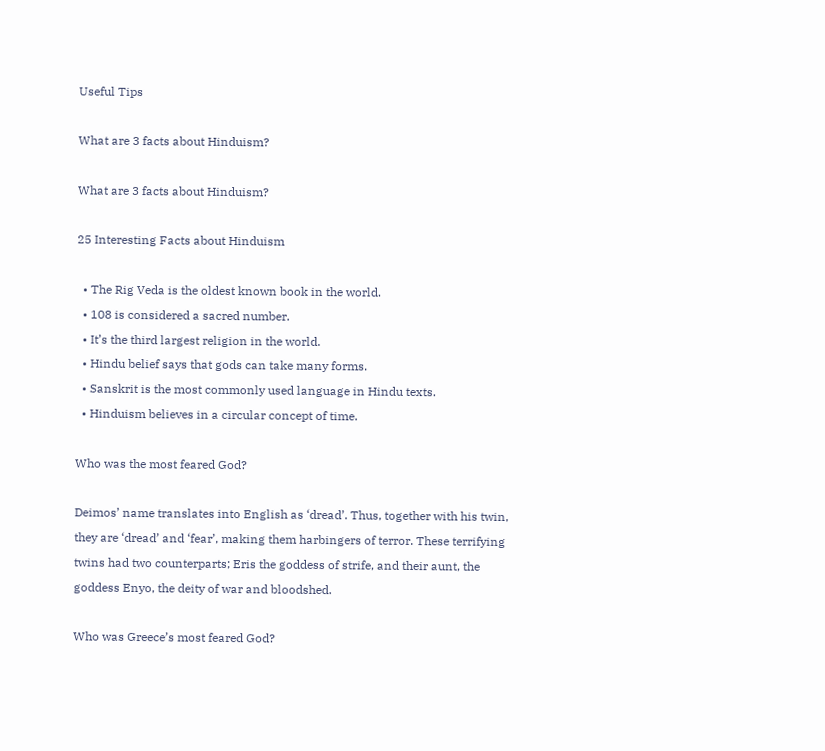Useful Tips

What are 3 facts about Hinduism?

What are 3 facts about Hinduism?

25 Interesting Facts about Hinduism

  • The Rig Veda is the oldest known book in the world.
  • 108 is considered a sacred number.
  • It’s the third largest religion in the world.
  • Hindu belief says that gods can take many forms.
  • Sanskrit is the most commonly used language in Hindu texts.
  • Hinduism believes in a circular concept of time.

Who was the most feared God?

Deimos’ name translates into English as ‘dread’. Thus, together with his twin, they are ‘dread’ and ‘fear’, making them harbingers of terror. These terrifying twins had two counterparts; Eris the goddess of strife, and their aunt, the goddess Enyo, the deity of war and bloodshed.

Who was Greece’s most feared God?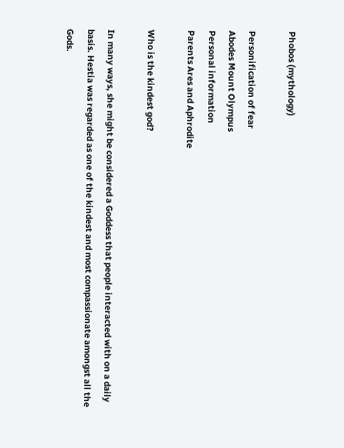Phobos (mythology)

Personification of fear
Abodes Mount Olympus
Personal information
Parents Ares and Aphrodite

Who is the kindest god?

In many ways, she might be considered a Goddess that people interacted with on a daily basis. Hestia was regarded as one of the kindest and most compassionate amongst all the Gods.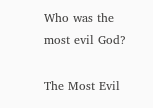Who was the most evil God?

The Most Evil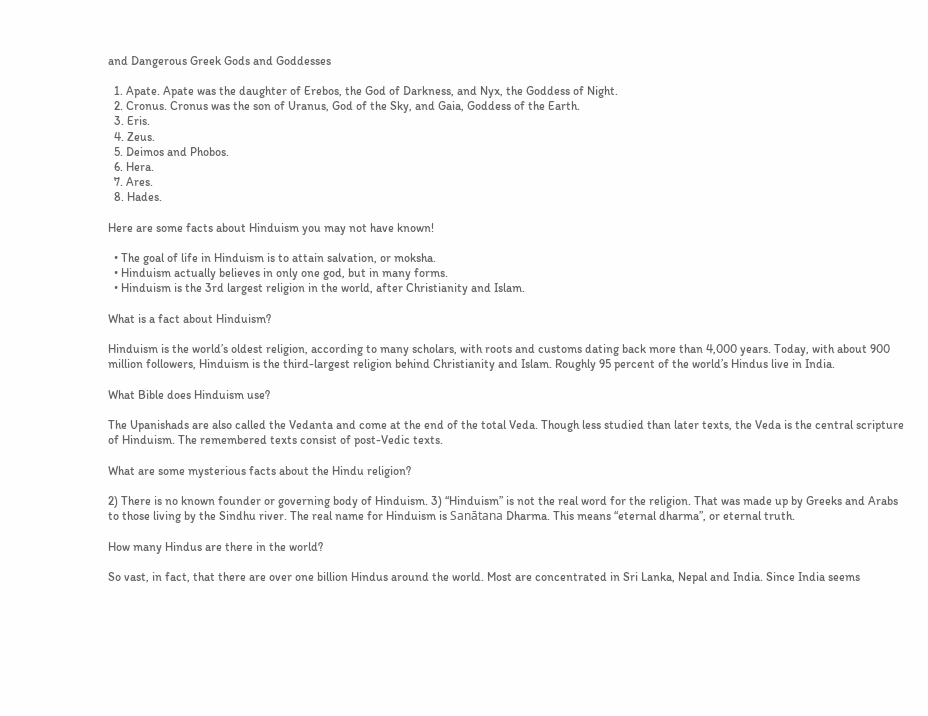and Dangerous Greek Gods and Goddesses

  1. Apate. Apate was the daughter of Erebos, the God of Darkness, and Nyx, the Goddess of Night.
  2. Cronus. Cronus was the son of Uranus, God of the Sky, and Gaia, Goddess of the Earth.
  3. Eris.
  4. Zeus.
  5. Deimos and Phobos.
  6. Hera.
  7. Ares.
  8. Hades.

Here are some facts about Hinduism you may not have known!

  • The goal of life in Hinduism is to attain salvation, or moksha.
  • Hinduism actually believes in only one god, but in many forms.
  • Hinduism is the 3rd largest religion in the world, after Christianity and Islam.

What is a fact about Hinduism?

Hinduism is the world’s oldest religion, according to many scholars, with roots and customs dating back more than 4,000 years. Today, with about 900 million followers, Hinduism is the third-largest religion behind Christianity and Islam. Roughly 95 percent of the world’s Hindus live in India.

What Bible does Hinduism use?

The Upanishads are also called the Vedanta and come at the end of the total Veda. Though less studied than later texts, the Veda is the central scripture of Hinduism. The remembered texts consist of post-Vedic texts.

What are some mysterious facts about the Hindu religion?

2) There is no known founder or governing body of Hinduism. 3) “Hinduism” is not the real word for the religion. That was made up by Greeks and Arabs to those living by the Sindhu river. The real name for Hinduism is Sanātana Dharma. This means “eternal dharma”, or eternal truth.

How many Hindus are there in the world?

So vast, in fact, that there are over one billion Hindus around the world. Most are concentrated in Sri Lanka, Nepal and India. Since India seems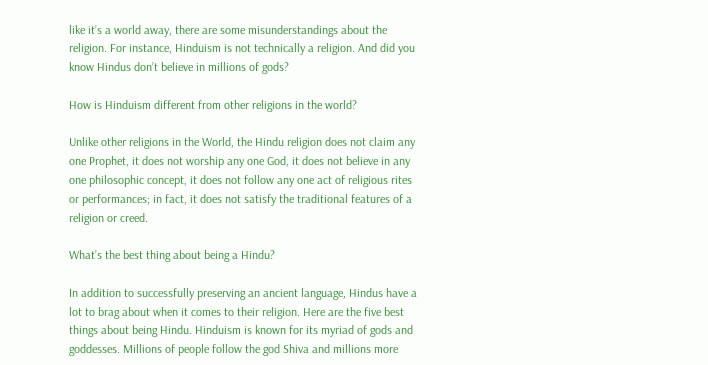like it’s a world away, there are some misunderstandings about the religion. For instance, Hinduism is not technically a religion. And did you know Hindus don’t believe in millions of gods?

How is Hinduism different from other religions in the world?

Unlike other religions in the World, the Hindu religion does not claim any one Prophet, it does not worship any one God, it does not believe in any one philosophic concept, it does not follow any one act of religious rites or performances; in fact, it does not satisfy the traditional features of a religion or creed.

What’s the best thing about being a Hindu?

In addition to successfully preserving an ancient language, Hindus have a lot to brag about when it comes to their religion. Here are the five best things about being Hindu. Hinduism is known for its myriad of gods and goddesses. Millions of people follow the god Shiva and millions more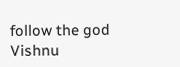follow the god Vishnu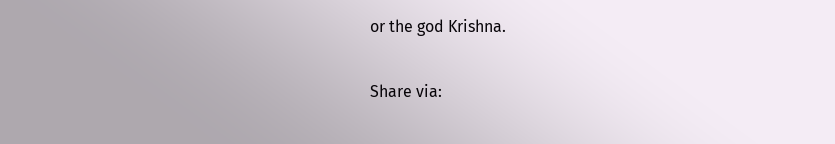or the god Krishna.

Share via: